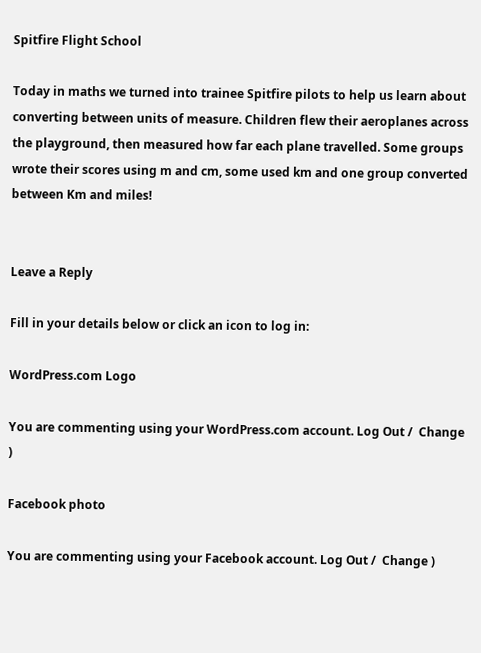Spitfire Flight School

Today in maths we turned into trainee Spitfire pilots to help us learn about converting between units of measure. Children flew their aeroplanes across the playground, then measured how far each plane travelled. Some groups wrote their scores using m and cm, some used km and one group converted between Km and miles!


Leave a Reply

Fill in your details below or click an icon to log in:

WordPress.com Logo

You are commenting using your WordPress.com account. Log Out /  Change )

Facebook photo

You are commenting using your Facebook account. Log Out /  Change )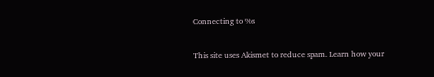Connecting to %s

This site uses Akismet to reduce spam. Learn how your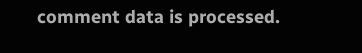comment data is processed.